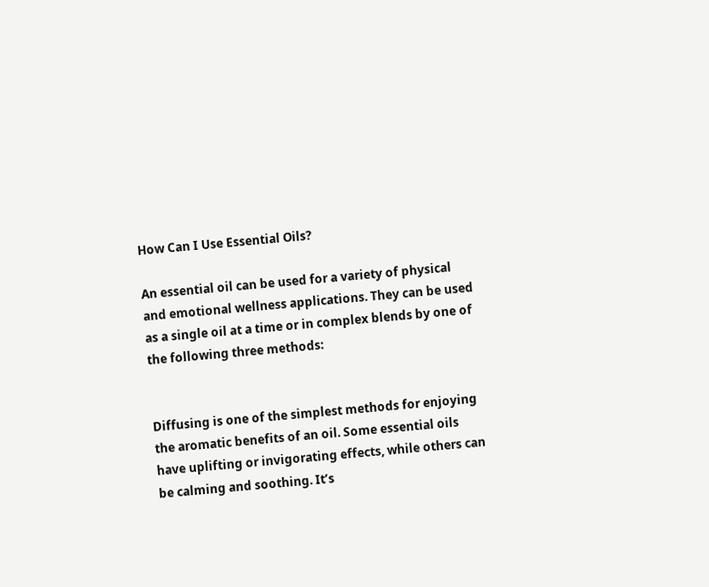How Can I Use Essential Oils?

An essential oil can be used for a variety of physical and emotional wellness applications. They can be used as a single oil at a time or in complex blends by one of the following three methods:


Diffusing is one of the simplest methods for enjoying the aromatic benefits of an oil. Some essential oils have uplifting or invigorating effects, while others can be calming and soothing. It’s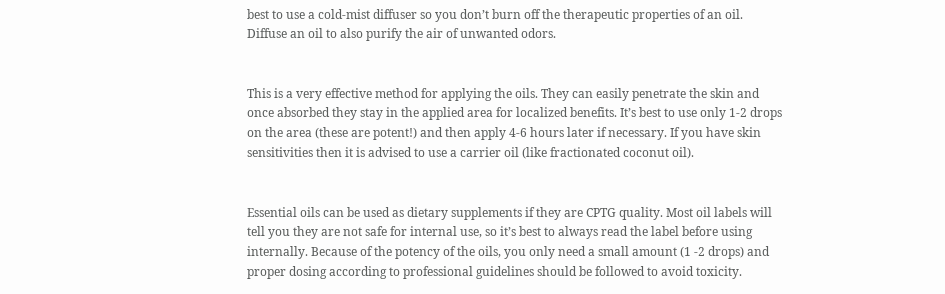best to use a cold-mist diffuser so you don’t burn off the therapeutic properties of an oil. Diffuse an oil to also purify the air of unwanted odors.


This is a very effective method for applying the oils. They can easily penetrate the skin and once absorbed they stay in the applied area for localized benefits. It’s best to use only 1-2 drops on the area (these are potent!) and then apply 4-6 hours later if necessary. If you have skin sensitivities then it is advised to use a carrier oil (like fractionated coconut oil).


Essential oils can be used as dietary supplements if they are CPTG quality. Most oil labels will tell you they are not safe for internal use, so it’s best to always read the label before using internally. Because of the potency of the oils, you only need a small amount (1 -2 drops) and proper dosing according to professional guidelines should be followed to avoid toxicity.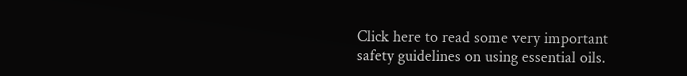Click here to read some very important safety guidelines on using essential oils.